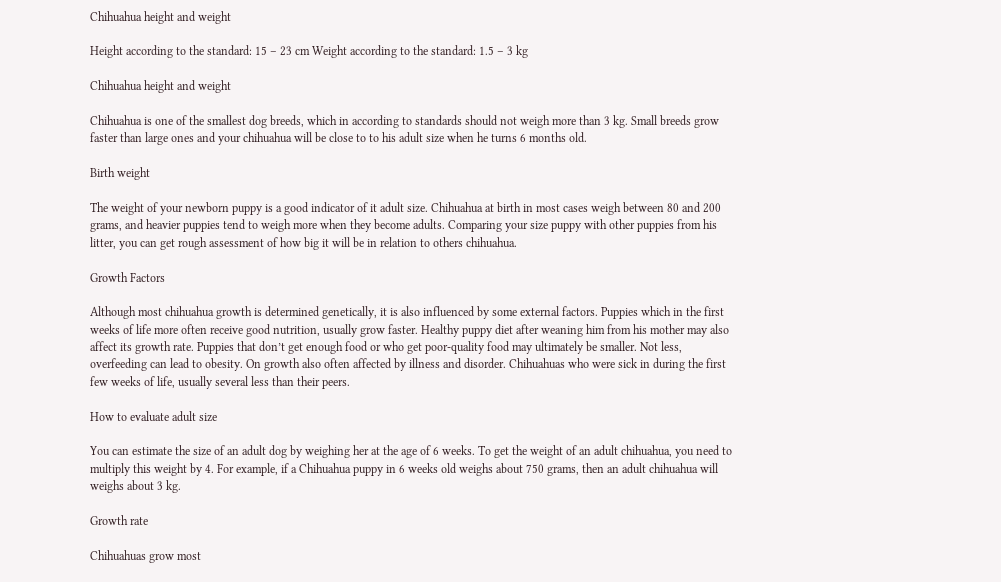Chihuahua height and weight

Height according to the standard: 15 – 23 cm Weight according to the standard: 1.5 – 3 kg

Chihuahua height and weight

Chihuahua is one of the smallest dog breeds, which in according to standards should not weigh more than 3 kg. Small breeds grow faster than large ones and your chihuahua will be close to to his adult size when he turns 6 months old.

Birth weight

The weight of your newborn puppy is a good indicator of it adult size. Chihuahua at birth in most cases weigh between 80 and 200 grams, and heavier puppies tend to weigh more when they become adults. Comparing your size puppy with other puppies from his litter, you can get rough assessment of how big it will be in relation to others chihuahua.

Growth Factors

Although most chihuahua growth is determined genetically, it is also influenced by some external factors. Puppies which in the first weeks of life more often receive good nutrition, usually grow faster. Healthy puppy diet after weaning him from his mother may also affect its growth rate. Puppies that don’t get enough food or who get poor-quality food may ultimately be smaller. Not less, overfeeding can lead to obesity. On growth also often affected by illness and disorder. Chihuahuas who were sick in during the first few weeks of life, usually several less than their peers.

How to evaluate adult size

You can estimate the size of an adult dog by weighing her at the age of 6 weeks. To get the weight of an adult chihuahua, you need to multiply this weight by 4. For example, if a Chihuahua puppy in 6 weeks old weighs about 750 grams, then an adult chihuahua will weighs about 3 kg.

Growth rate

Chihuahuas grow most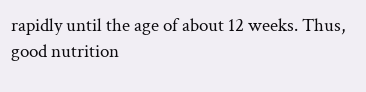rapidly until the age of about 12 weeks. Thus, good nutrition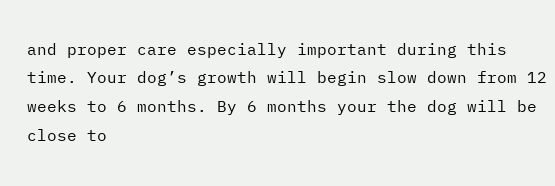and proper care especially important during this time. Your dog’s growth will begin slow down from 12 weeks to 6 months. By 6 months your the dog will be close to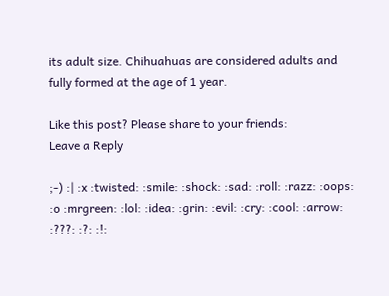its adult size. Chihuahuas are considered adults and fully formed at the age of 1 year.

Like this post? Please share to your friends:
Leave a Reply

;-) :| :x :twisted: :smile: :shock: :sad: :roll: :razz: :oops: :o :mrgreen: :lol: :idea: :grin: :evil: :cry: :cool: :arrow: :???: :?: :!: